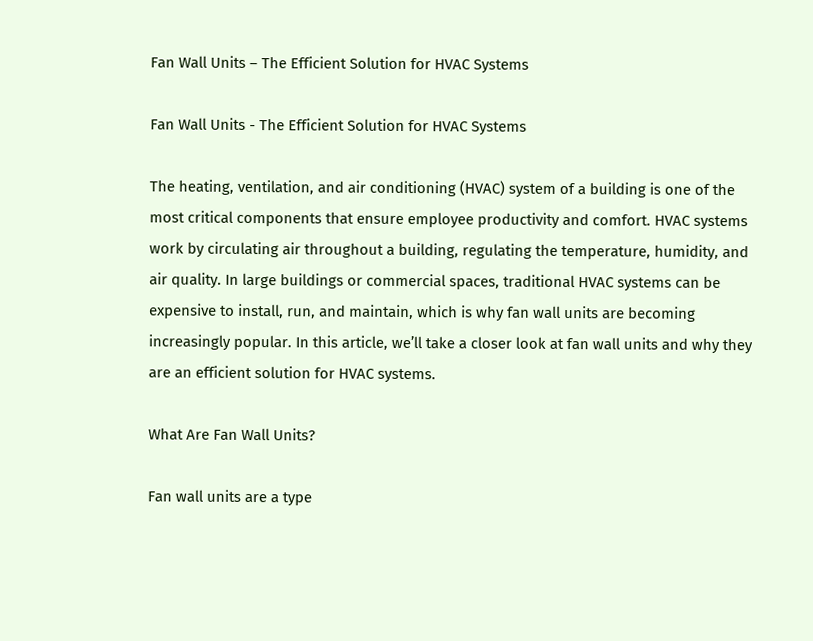Fan Wall Units – The Efficient Solution for HVAC Systems

Fan Wall Units - The Efficient Solution for HVAC Systems

The heating, ventilation, and air conditioning (HVAC) system of a building is one of the most critical components that ensure employee productivity and comfort. HVAC systems work by circulating air throughout a building, regulating the temperature, humidity, and air quality. In large buildings or commercial spaces, traditional HVAC systems can be expensive to install, run, and maintain, which is why fan wall units are becoming increasingly popular. In this article, we’ll take a closer look at fan wall units and why they are an efficient solution for HVAC systems.

What Are Fan Wall Units?

Fan wall units are a type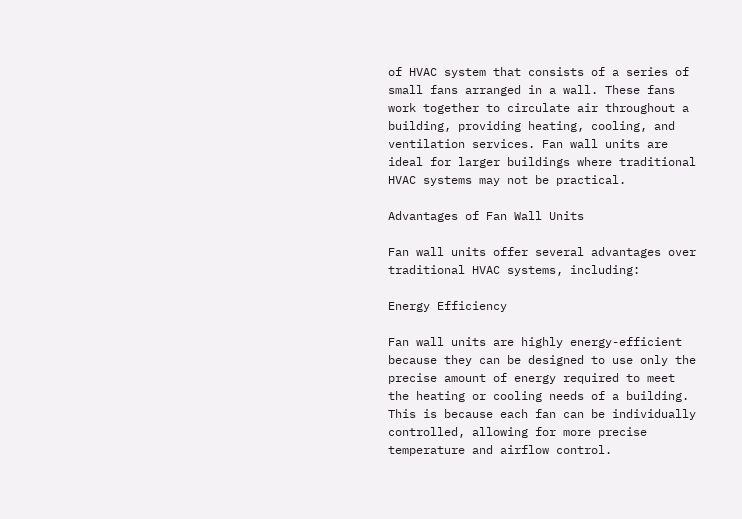of HVAC system that consists of a series of small fans arranged in a wall. These fans work together to circulate air throughout a building, providing heating, cooling, and ventilation services. Fan wall units are ideal for larger buildings where traditional HVAC systems may not be practical.

Advantages of Fan Wall Units

Fan wall units offer several advantages over traditional HVAC systems, including:

Energy Efficiency

Fan wall units are highly energy-efficient because they can be designed to use only the precise amount of energy required to meet the heating or cooling needs of a building. This is because each fan can be individually controlled, allowing for more precise temperature and airflow control.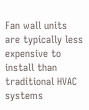Fan wall units are typically less expensive to install than traditional HVAC systems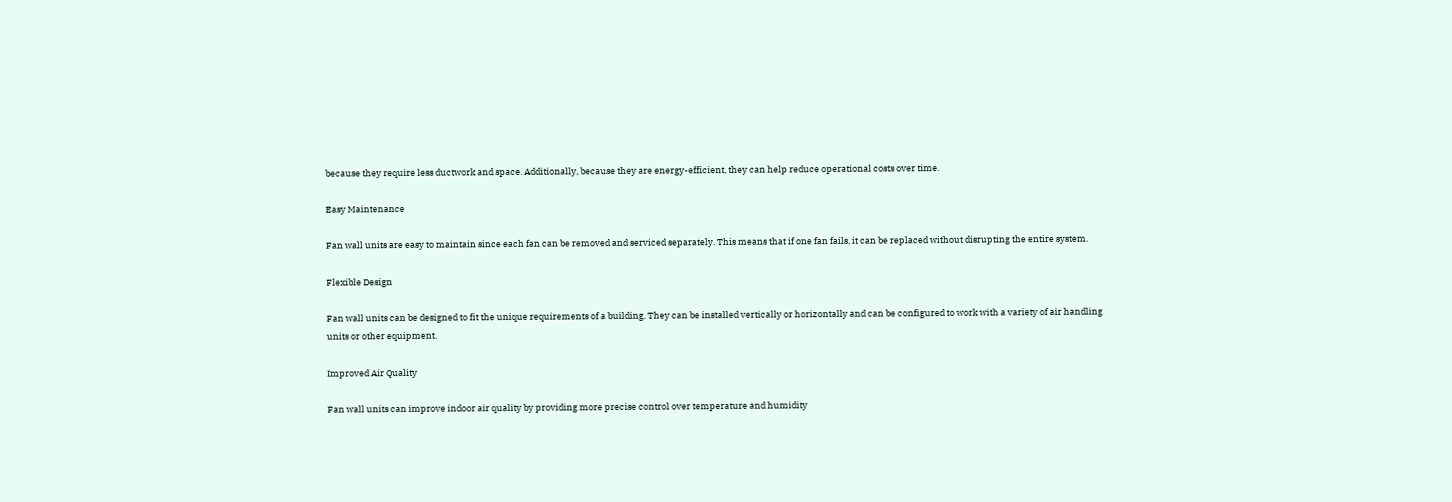because they require less ductwork and space. Additionally, because they are energy-efficient, they can help reduce operational costs over time.

Easy Maintenance

Fan wall units are easy to maintain since each fan can be removed and serviced separately. This means that if one fan fails, it can be replaced without disrupting the entire system.

Flexible Design

Fan wall units can be designed to fit the unique requirements of a building. They can be installed vertically or horizontally and can be configured to work with a variety of air handling units or other equipment.

Improved Air Quality

Fan wall units can improve indoor air quality by providing more precise control over temperature and humidity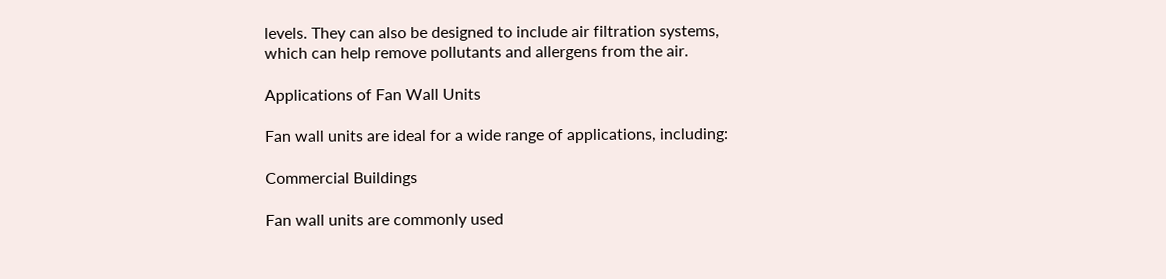levels. They can also be designed to include air filtration systems, which can help remove pollutants and allergens from the air.

Applications of Fan Wall Units

Fan wall units are ideal for a wide range of applications, including:

Commercial Buildings

Fan wall units are commonly used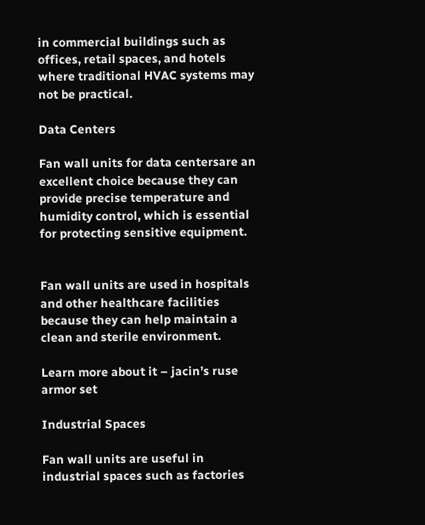in commercial buildings such as offices, retail spaces, and hotels where traditional HVAC systems may not be practical.

Data Centers

Fan wall units for data centersare an excellent choice because they can provide precise temperature and humidity control, which is essential for protecting sensitive equipment.


Fan wall units are used in hospitals and other healthcare facilities because they can help maintain a clean and sterile environment.

Learn more about it – jacin’s ruse armor set

Industrial Spaces

Fan wall units are useful in industrial spaces such as factories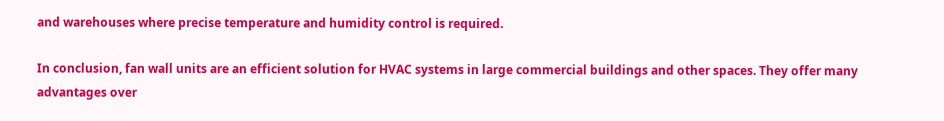and warehouses where precise temperature and humidity control is required.

In conclusion, fan wall units are an efficient solution for HVAC systems in large commercial buildings and other spaces. They offer many advantages over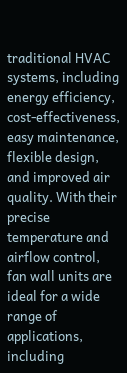traditional HVAC systems, including energy efficiency, cost-effectiveness, easy maintenance, flexible design, and improved air quality. With their precise temperature and airflow control, fan wall units are ideal for a wide range of applications, including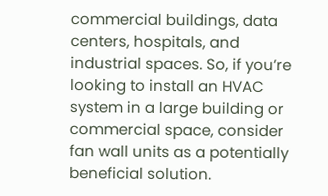commercial buildings, data centers, hospitals, and industrial spaces. So, if you’re looking to install an HVAC system in a large building or commercial space, consider fan wall units as a potentially beneficial solution.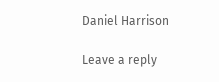Daniel Harrison

Leave a reply